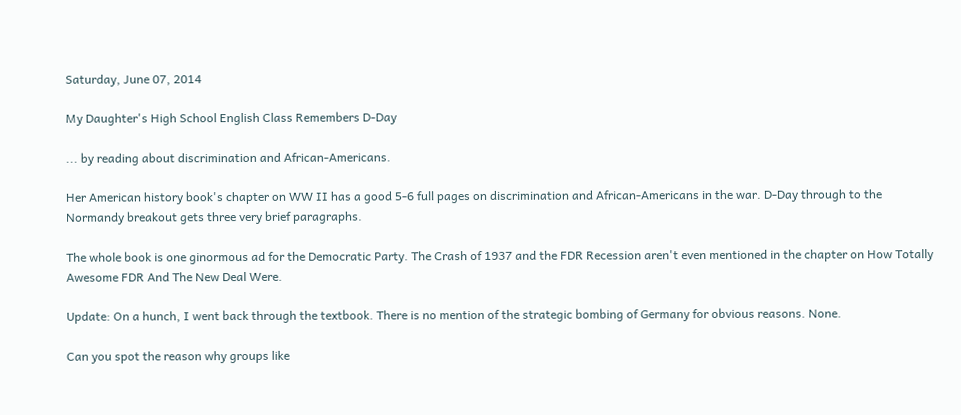Saturday, June 07, 2014

My Daughter's High School English Class Remembers D-Day

... by reading about discrimination and African-Americans.

Her American history book's chapter on WW II has a good 5-6 full pages on discrimination and African-Americans in the war. D-Day through to the Normandy breakout gets three very brief paragraphs.

The whole book is one ginormous ad for the Democratic Party. The Crash of 1937 and the FDR Recession aren't even mentioned in the chapter on How Totally Awesome FDR And The New Deal Were.

Update: On a hunch, I went back through the textbook. There is no mention of the strategic bombing of Germany for obvious reasons. None.

Can you spot the reason why groups like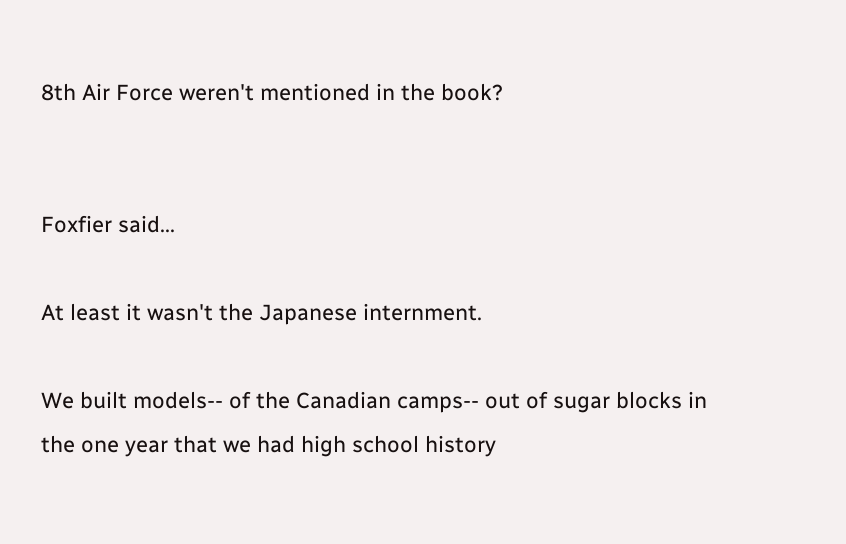8th Air Force weren't mentioned in the book?


Foxfier said...

At least it wasn't the Japanese internment.

We built models-- of the Canadian camps-- out of sugar blocks in the one year that we had high school history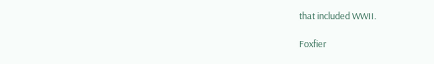that included WWII.

Foxfier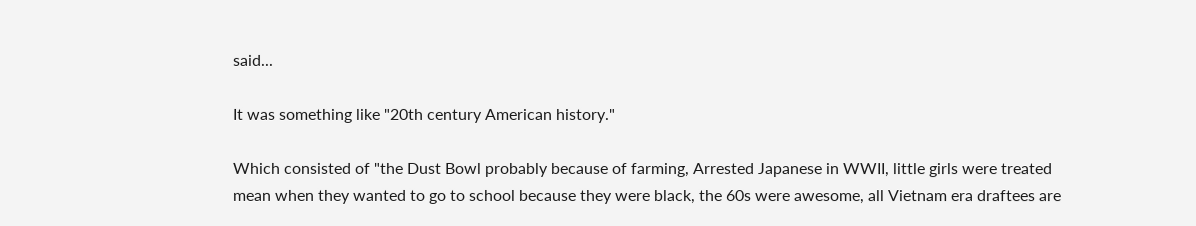said...

It was something like "20th century American history."

Which consisted of "the Dust Bowl probably because of farming, Arrested Japanese in WWII, little girls were treated mean when they wanted to go to school because they were black, the 60s were awesome, all Vietnam era draftees are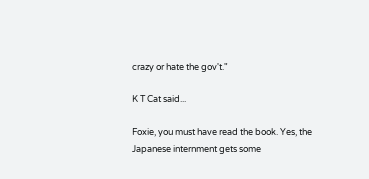crazy or hate the gov't."

K T Cat said...

Foxie, you must have read the book. Yes, the Japanese internment gets some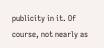publicity in it. Of course, not nearly as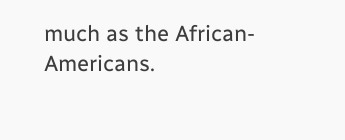much as the African-Americans.